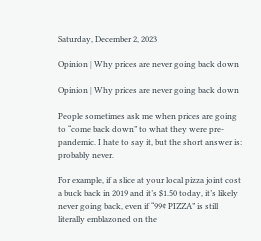Saturday, December 2, 2023

Opinion | Why prices are never going back down

Opinion | Why prices are never going back down

People sometimes ask me when prices are going to “come back down” to what they were pre-pandemic. I hate to say it, but the short answer is: probably never.

For example, if a slice at your local pizza joint cost a buck back in 2019 and it’s $1.50 today, it’s likely never going back, even if “99¢ PIZZA” is still literally emblazoned on the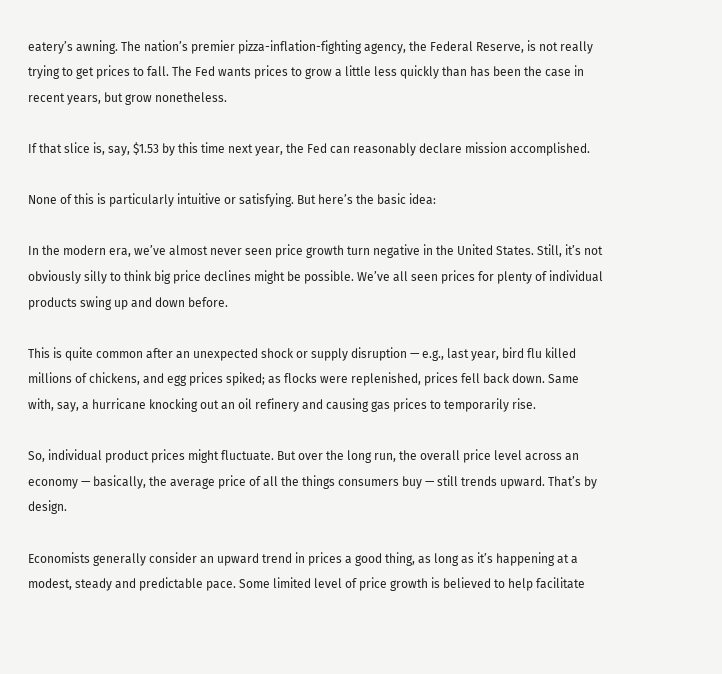eatery’s awning. The nation’s premier pizza-inflation-fighting agency, the Federal Reserve, is not really trying to get prices to fall. The Fed wants prices to grow a little less quickly than has been the case in recent years, but grow nonetheless.

If that slice is, say, $1.53 by this time next year, the Fed can reasonably declare mission accomplished.

None of this is particularly intuitive or satisfying. But here’s the basic idea:

In the modern era, we’ve almost never seen price growth turn negative in the United States. Still, it’s not obviously silly to think big price declines might be possible. We’ve all seen prices for plenty of individual products swing up and down before.

This is quite common after an unexpected shock or supply disruption — e.g., last year, bird flu killed millions of chickens, and egg prices spiked; as flocks were replenished, prices fell back down. Same with, say, a hurricane knocking out an oil refinery and causing gas prices to temporarily rise.

So, individual product prices might fluctuate. But over the long run, the overall price level across an economy — basically, the average price of all the things consumers buy — still trends upward. That’s by design.

Economists generally consider an upward trend in prices a good thing, as long as it’s happening at a modest, steady and predictable pace. Some limited level of price growth is believed to help facilitate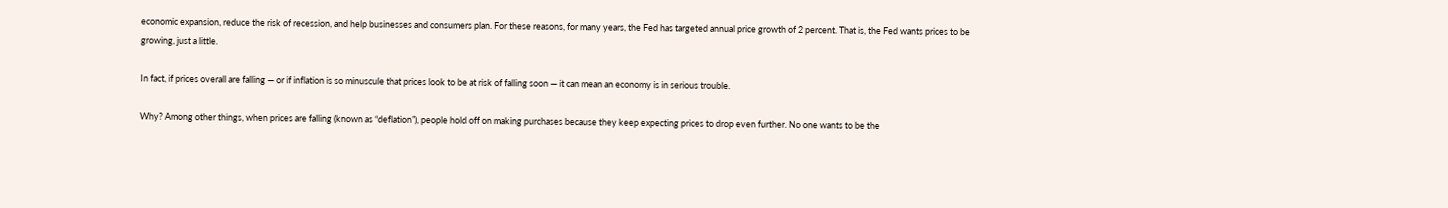economic expansion, reduce the risk of recession, and help businesses and consumers plan. For these reasons, for many years, the Fed has targeted annual price growth of 2 percent. That is, the Fed wants prices to be growing, just a little.

In fact, if prices overall are falling — or if inflation is so minuscule that prices look to be at risk of falling soon — it can mean an economy is in serious trouble.

Why? Among other things, when prices are falling (known as “deflation”), people hold off on making purchases because they keep expecting prices to drop even further. No one wants to be the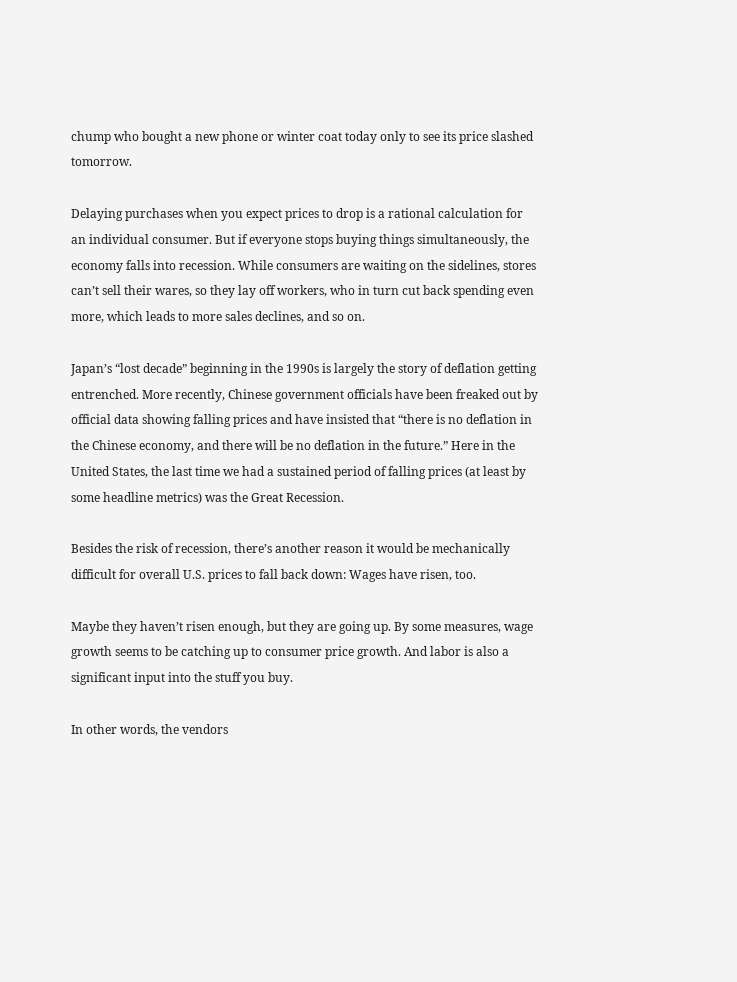chump who bought a new phone or winter coat today only to see its price slashed tomorrow.

Delaying purchases when you expect prices to drop is a rational calculation for an individual consumer. But if everyone stops buying things simultaneously, the economy falls into recession. While consumers are waiting on the sidelines, stores can’t sell their wares, so they lay off workers, who in turn cut back spending even more, which leads to more sales declines, and so on.

Japan’s “lost decade” beginning in the 1990s is largely the story of deflation getting entrenched. More recently, Chinese government officials have been freaked out by official data showing falling prices and have insisted that “there is no deflation in the Chinese economy, and there will be no deflation in the future.” Here in the United States, the last time we had a sustained period of falling prices (at least by some headline metrics) was the Great Recession.

Besides the risk of recession, there’s another reason it would be mechanically difficult for overall U.S. prices to fall back down: Wages have risen, too.

Maybe they haven’t risen enough, but they are going up. By some measures, wage growth seems to be catching up to consumer price growth. And labor is also a significant input into the stuff you buy.

In other words, the vendors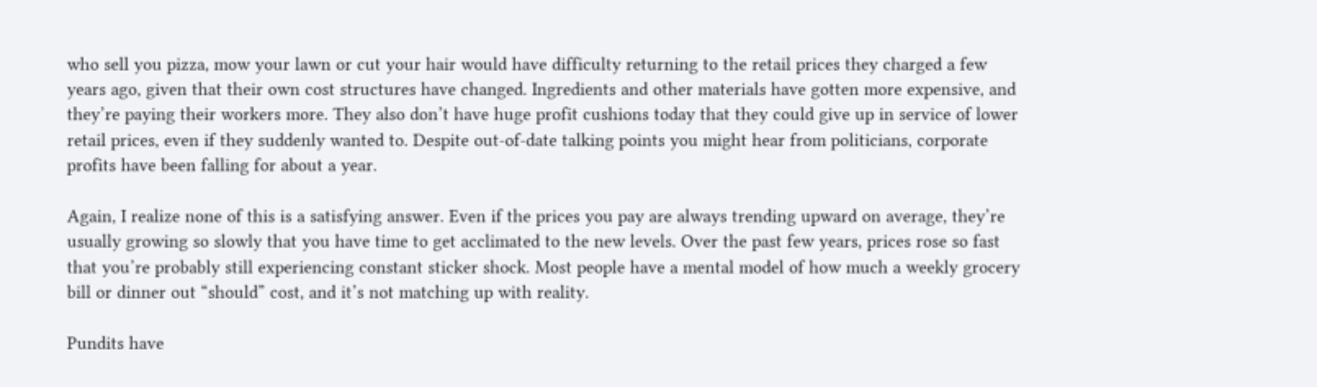who sell you pizza, mow your lawn or cut your hair would have difficulty returning to the retail prices they charged a few years ago, given that their own cost structures have changed. Ingredients and other materials have gotten more expensive, and they’re paying their workers more. They also don’t have huge profit cushions today that they could give up in service of lower retail prices, even if they suddenly wanted to. Despite out-of-date talking points you might hear from politicians, corporate profits have been falling for about a year.

Again, I realize none of this is a satisfying answer. Even if the prices you pay are always trending upward on average, they’re usually growing so slowly that you have time to get acclimated to the new levels. Over the past few years, prices rose so fast that you’re probably still experiencing constant sticker shock. Most people have a mental model of how much a weekly grocery bill or dinner out “should” cost, and it’s not matching up with reality.

Pundits have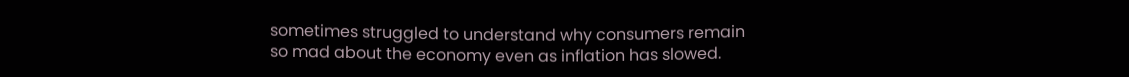sometimes struggled to understand why consumers remain so mad about the economy even as inflation has slowed.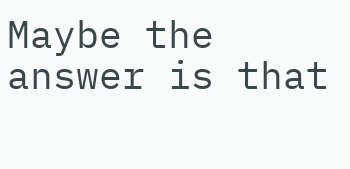Maybe the answer is that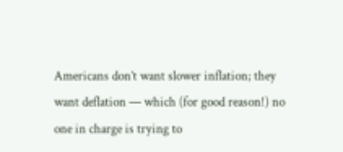Americans don’t want slower inflation; they want deflation — which (for good reason!) no one in charge is trying to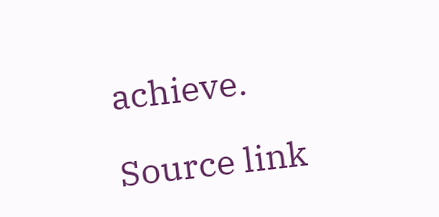achieve.

Source link